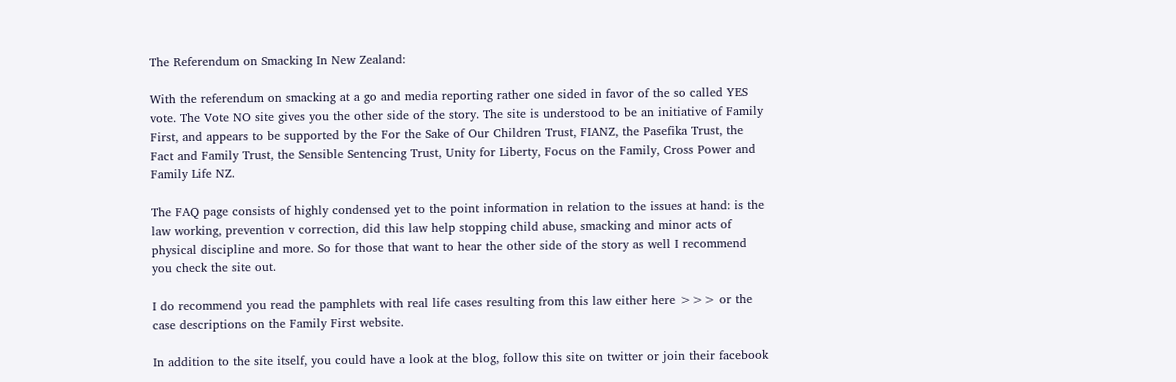The Referendum on Smacking In New Zealand:

With the referendum on smacking at a go and media reporting rather one sided in favor of the so called YES vote. The Vote NO site gives you the other side of the story. The site is understood to be an initiative of Family First, and appears to be supported by the For the Sake of Our Children Trust, FIANZ, the Pasefika Trust, the Fact and Family Trust, the Sensible Sentencing Trust, Unity for Liberty, Focus on the Family, Cross Power and Family Life NZ.

The FAQ page consists of highly condensed yet to the point information in relation to the issues at hand: is the law working, prevention v correction, did this law help stopping child abuse, smacking and minor acts of physical discipline and more. So for those that want to hear the other side of the story as well I recommend you check the site out.

I do recommend you read the pamphlets with real life cases resulting from this law either here >>> or the case descriptions on the Family First website.

In addition to the site itself, you could have a look at the blog, follow this site on twitter or join their facebook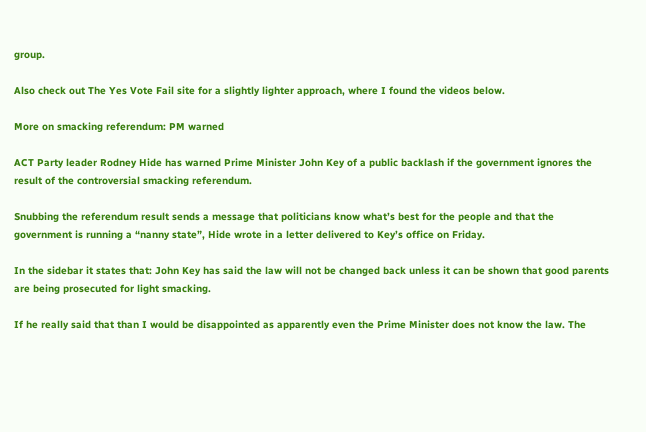group.

Also check out The Yes Vote Fail site for a slightly lighter approach, where I found the videos below.

More on smacking referendum: PM warned

ACT Party leader Rodney Hide has warned Prime Minister John Key of a public backlash if the government ignores the result of the controversial smacking referendum.

Snubbing the referendum result sends a message that politicians know what’s best for the people and that the government is running a “nanny state”, Hide wrote in a letter delivered to Key’s office on Friday.

In the sidebar it states that: John Key has said the law will not be changed back unless it can be shown that good parents are being prosecuted for light smacking.

If he really said that than I would be disappointed as apparently even the Prime Minister does not know the law. The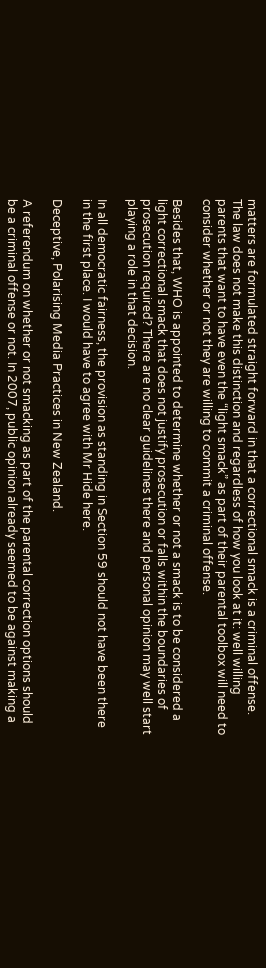matters are formulated straight forward in that a correctional smack is a criminal offense. The law does not make this distinction and regardless of how you look at it: well willing parents that want to have even the “light smack” as part of their parental toolbox will need to consider whether or not they are willing to commit a criminal offense.

Besides that, WHO is appointed to determine whether or not a smack is to be considered a light correctional smack that does not justify prosecution or falls within the boundaries of prosecution required? There are no clear guidelines there and personal opinion may well start playing a role in that decision.

In all democratic fairness, the provision as standing in Section 59 should not have been there in the first place. I would have to agree with Mr Hide here.

Deceptive, Polarising Media Practices in New Zealand.

A referendum on whether or not smacking as part of the parental correction options should be a criminal offense or not. In 2007, public opinion already seemed to be against making a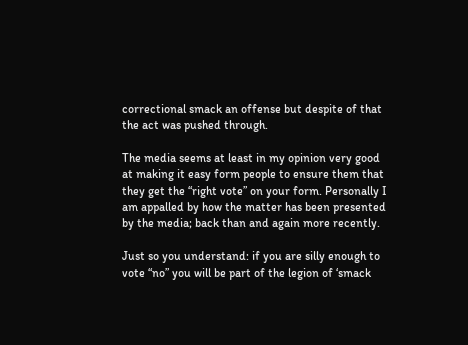correctional smack an offense but despite of that the act was pushed through.

The media seems at least in my opinion very good at making it easy form people to ensure them that they get the “right vote” on your form. Personally I am appalled by how the matter has been presented by the media; back than and again more recently.

Just so you understand: if you are silly enough to vote “no” you will be part of the legion of ‘smack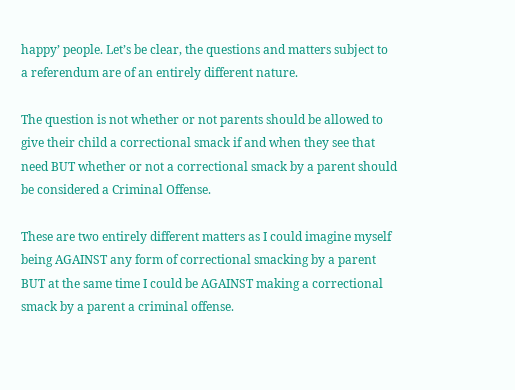happy’ people. Let’s be clear, the questions and matters subject to a referendum are of an entirely different nature.

The question is not whether or not parents should be allowed to give their child a correctional smack if and when they see that need BUT whether or not a correctional smack by a parent should be considered a Criminal Offense.

These are two entirely different matters as I could imagine myself being AGAINST any form of correctional smacking by a parent BUT at the same time I could be AGAINST making a correctional smack by a parent a criminal offense.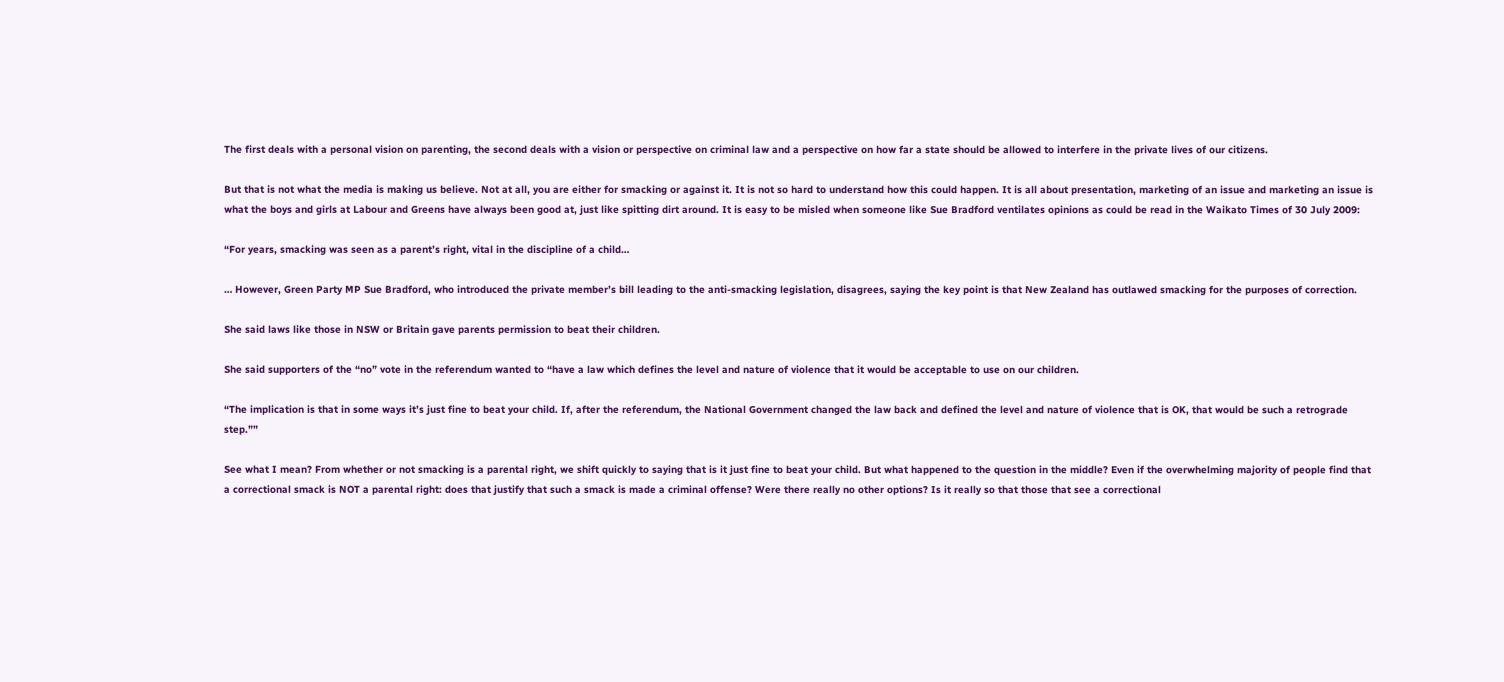The first deals with a personal vision on parenting, the second deals with a vision or perspective on criminal law and a perspective on how far a state should be allowed to interfere in the private lives of our citizens.

But that is not what the media is making us believe. Not at all, you are either for smacking or against it. It is not so hard to understand how this could happen. It is all about presentation, marketing of an issue and marketing an issue is what the boys and girls at Labour and Greens have always been good at, just like spitting dirt around. It is easy to be misled when someone like Sue Bradford ventilates opinions as could be read in the Waikato Times of 30 July 2009:

“For years, smacking was seen as a parent’s right, vital in the discipline of a child…

… However, Green Party MP Sue Bradford, who introduced the private member’s bill leading to the anti-smacking legislation, disagrees, saying the key point is that New Zealand has outlawed smacking for the purposes of correction.

She said laws like those in NSW or Britain gave parents permission to beat their children.

She said supporters of the “no” vote in the referendum wanted to “have a law which defines the level and nature of violence that it would be acceptable to use on our children.

“The implication is that in some ways it’s just fine to beat your child. If, after the referendum, the National Government changed the law back and defined the level and nature of violence that is OK, that would be such a retrograde step.””

See what I mean? From whether or not smacking is a parental right, we shift quickly to saying that is it just fine to beat your child. But what happened to the question in the middle? Even if the overwhelming majority of people find that a correctional smack is NOT a parental right: does that justify that such a smack is made a criminal offense? Were there really no other options? Is it really so that those that see a correctional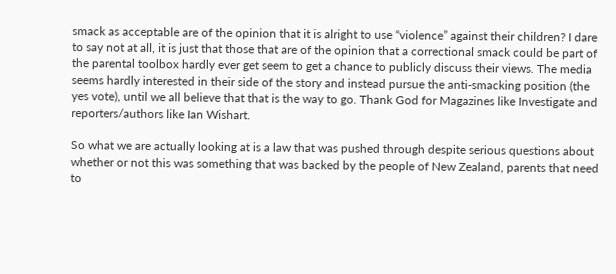smack as acceptable are of the opinion that it is alright to use “violence” against their children? I dare to say not at all, it is just that those that are of the opinion that a correctional smack could be part of the parental toolbox hardly ever get seem to get a chance to publicly discuss their views. The media seems hardly interested in their side of the story and instead pursue the anti-smacking position (the yes vote), until we all believe that that is the way to go. Thank God for Magazines like Investigate and reporters/authors like Ian Wishart.

So what we are actually looking at is a law that was pushed through despite serious questions about whether or not this was something that was backed by the people of New Zealand, parents that need to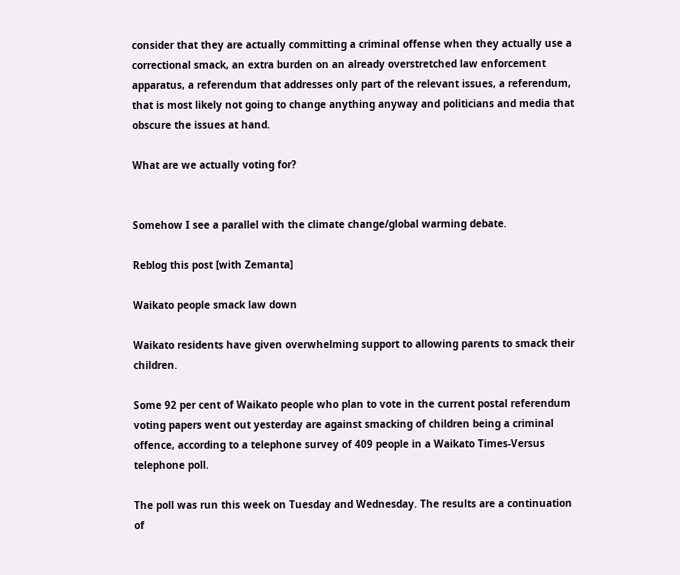consider that they are actually committing a criminal offense when they actually use a correctional smack, an extra burden on an already overstretched law enforcement apparatus, a referendum that addresses only part of the relevant issues, a referendum, that is most likely not going to change anything anyway and politicians and media that obscure the issues at hand.

What are we actually voting for?


Somehow I see a parallel with the climate change/global warming debate.

Reblog this post [with Zemanta]

Waikato people smack law down

Waikato residents have given overwhelming support to allowing parents to smack their children.

Some 92 per cent of Waikato people who plan to vote in the current postal referendum voting papers went out yesterday are against smacking of children being a criminal offence, according to a telephone survey of 409 people in a Waikato Times-Versus telephone poll.

The poll was run this week on Tuesday and Wednesday. The results are a continuation of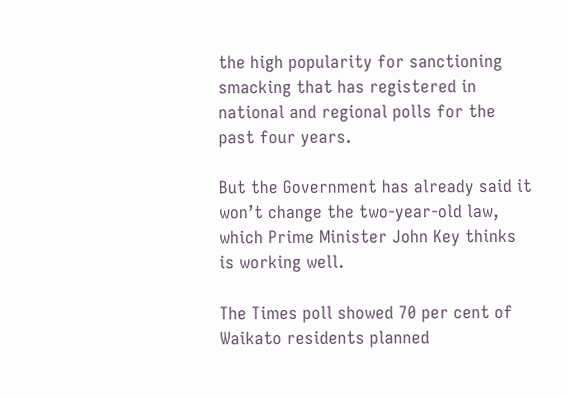the high popularity for sanctioning smacking that has registered in national and regional polls for the past four years.

But the Government has already said it won’t change the two-year-old law, which Prime Minister John Key thinks is working well.

The Times poll showed 70 per cent of Waikato residents planned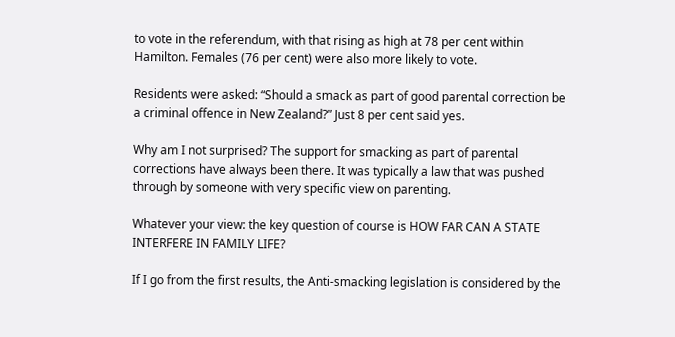to vote in the referendum, with that rising as high at 78 per cent within Hamilton. Females (76 per cent) were also more likely to vote.

Residents were asked: “Should a smack as part of good parental correction be a criminal offence in New Zealand?” Just 8 per cent said yes.

Why am I not surprised? The support for smacking as part of parental corrections have always been there. It was typically a law that was pushed through by someone with very specific view on parenting.

Whatever your view: the key question of course is HOW FAR CAN A STATE INTERFERE IN FAMILY LIFE?

If I go from the first results, the Anti-smacking legislation is considered by the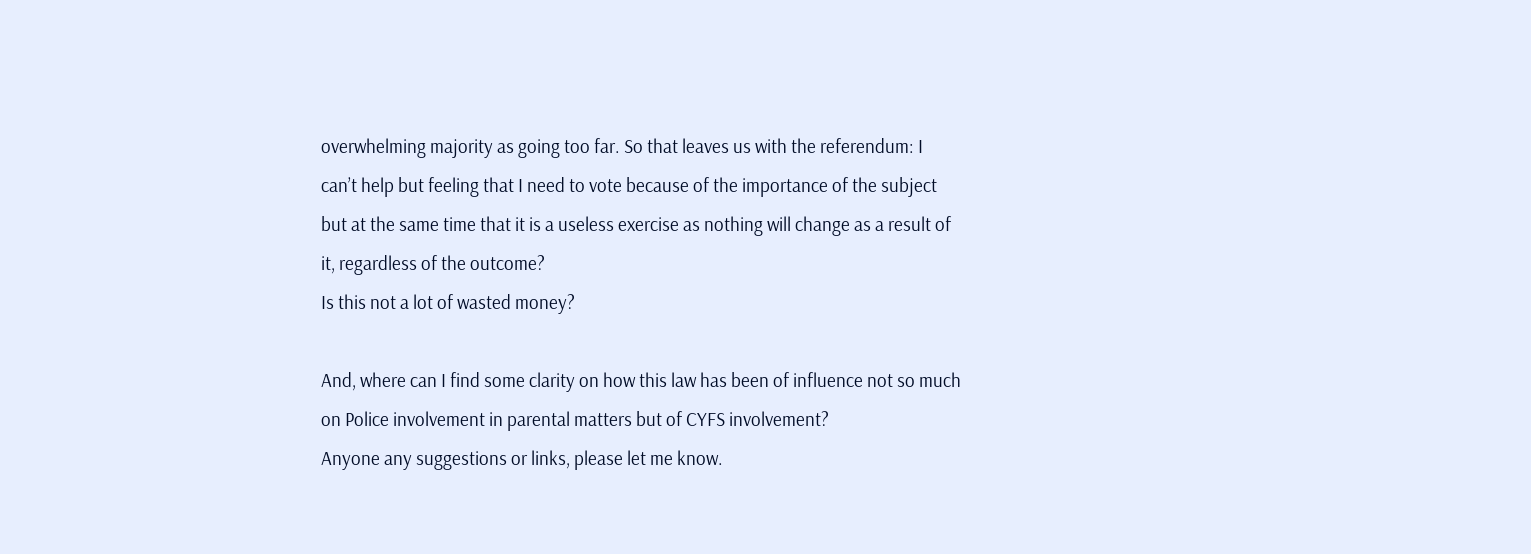overwhelming majority as going too far. So that leaves us with the referendum: I can’t help but feeling that I need to vote because of the importance of the subject but at the same time that it is a useless exercise as nothing will change as a result of it, regardless of the outcome?
Is this not a lot of wasted money?

And, where can I find some clarity on how this law has been of influence not so much on Police involvement in parental matters but of CYFS involvement?
Anyone any suggestions or links, please let me know.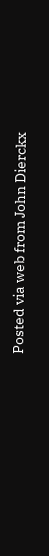Posted via web from John Dierckx